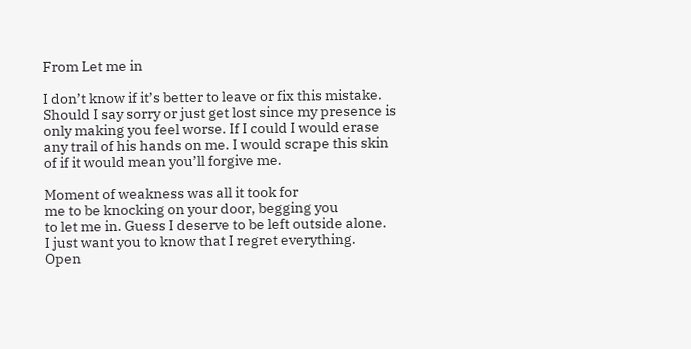From Let me in

I don’t know if it’s better to leave or fix this mistake.
Should I say sorry or just get lost since my presence is
only making you feel worse. If I could I would erase any trail of his hands on me. I would scrape this skin of if it would mean you’ll forgive me.

Moment of weakness was all it took for
me to be knocking on your door, begging you
to let me in. Guess I deserve to be left outside alone.
I just want you to know that I regret everything.
Open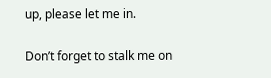up, please let me in.

Don’t forget to stalk me on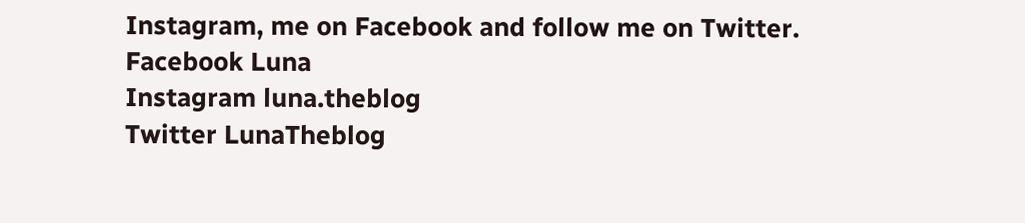Instagram, me on Facebook and follow me on Twitter.
Facebook Luna
Instagram luna.theblog
Twitter LunaTheblog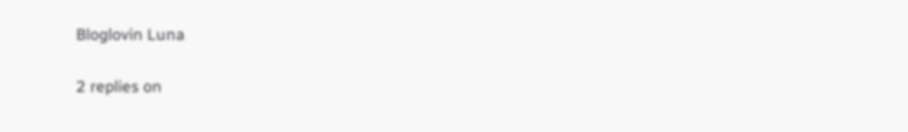Bloglovin Luna

2 replies on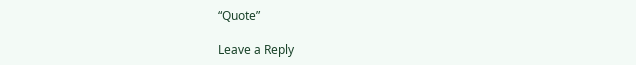“Quote”

Leave a Reply